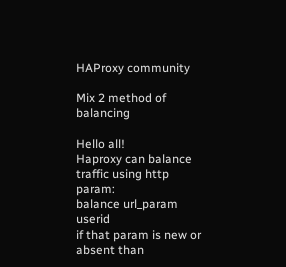HAProxy community

Mix 2 method of balancing

Hello all!
Haproxy can balance traffic using http param:
balance url_param userid
if that param is new or absent than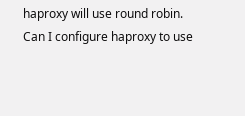haproxy will use round robin.
Can I configure haproxy to use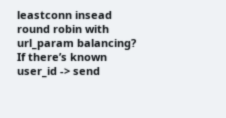leastconn insead round robin with url_param balancing?
If there’s known user_id -> send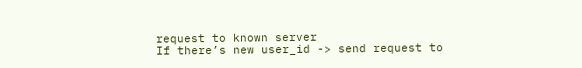request to known server
If there’s new user_id -> send request to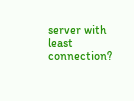server with least connection?